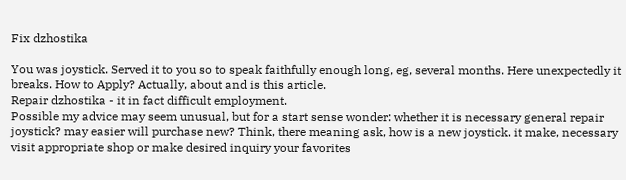Fix dzhostika

You was joystick. Served it to you so to speak faithfully enough long, eg, several months. Here unexpectedly it breaks. How to Apply? Actually, about and is this article.
Repair dzhostika - it in fact difficult employment.
Possible my advice may seem unusual, but for a start sense wonder: whether it is necessary general repair joystick? may easier will purchase new? Think, there meaning ask, how is a new joystick. it make, necessary visit appropriate shop or make desired inquiry your favorites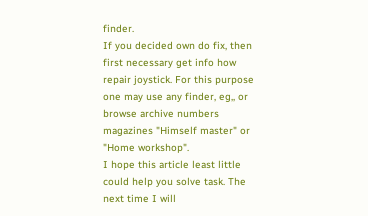finder.
If you decided own do fix, then first necessary get info how repair joystick. For this purpose one may use any finder, eg,, or browse archive numbers magazines "Himself master" or "Home workshop".
I hope this article least little could help you solve task. The next time I will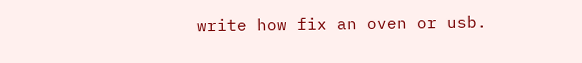write how fix an oven or usb.